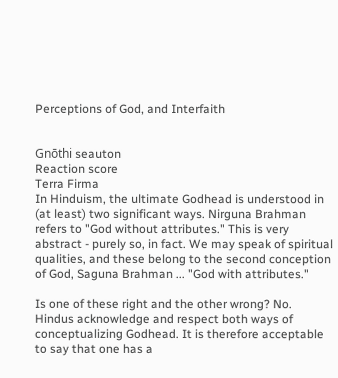Perceptions of God, and Interfaith


Gnōthi seauton
Reaction score
Terra Firma
In Hinduism, the ultimate Godhead is understood in (at least) two significant ways. Nirguna Brahman refers to "God without attributes." This is very abstract - purely so, in fact. We may speak of spiritual qualities, and these belong to the second conception of God, Saguna Brahman ... "God with attributes."

Is one of these right and the other wrong? No. Hindus acknowledge and respect both ways of conceptualizing Godhead. It is therefore acceptable to say that one has a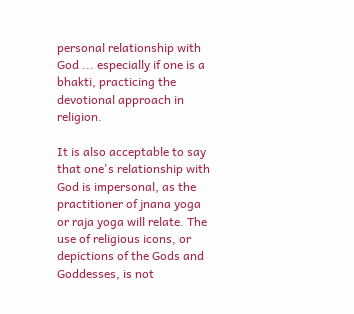personal relationship with God ... especially if one is a bhakti, practicing the devotional approach in religion.

It is also acceptable to say that one's relationship with God is impersonal, as the practitioner of jnana yoga or raja yoga will relate. The use of religious icons, or depictions of the Gods and Goddesses, is not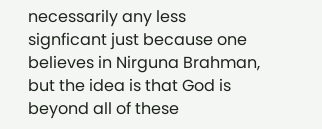necessarily any less signficant just because one believes in Nirguna Brahman, but the idea is that God is beyond all of these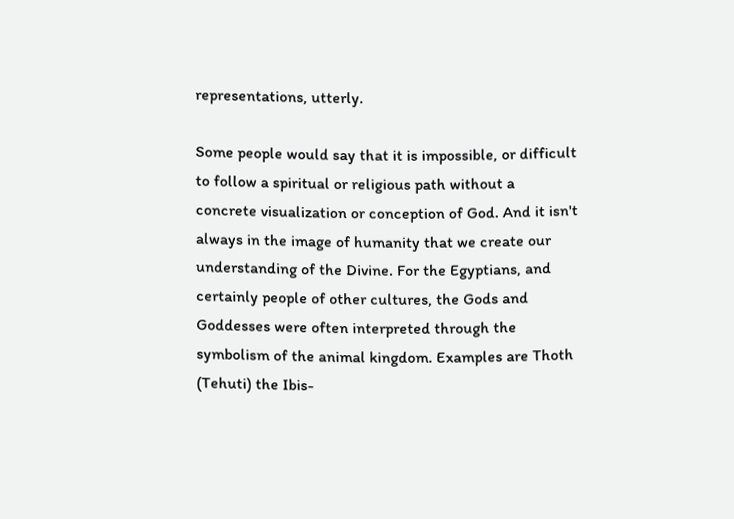representations, utterly.

Some people would say that it is impossible, or difficult to follow a spiritual or religious path without a concrete visualization or conception of God. And it isn't always in the image of humanity that we create our understanding of the Divine. For the Egyptians, and certainly people of other cultures, the Gods and Goddesses were often interpreted through the symbolism of the animal kingdom. Examples are Thoth (Tehuti) the Ibis-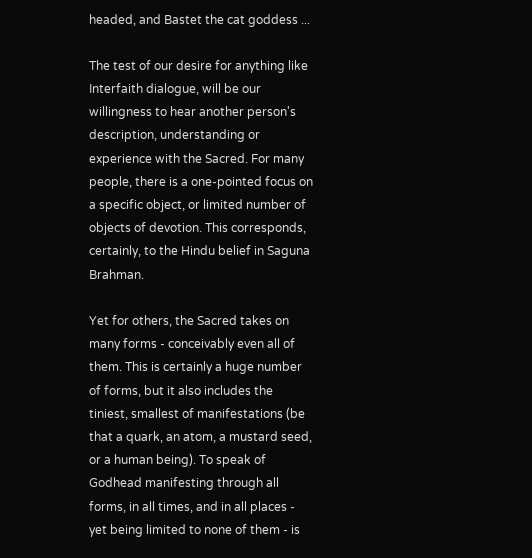headed, and Bastet the cat goddess ...

The test of our desire for anything like Interfaith dialogue, will be our willingness to hear another person's description, understanding or experience with the Sacred. For many people, there is a one-pointed focus on a specific object, or limited number of objects of devotion. This corresponds, certainly, to the Hindu belief in Saguna Brahman.

Yet for others, the Sacred takes on many forms - conceivably even all of them. This is certainly a huge number of forms, but it also includes the tiniest, smallest of manifestations (be that a quark, an atom, a mustard seed, or a human being). To speak of Godhead manifesting through all forms, in all times, and in all places - yet being limited to none of them - is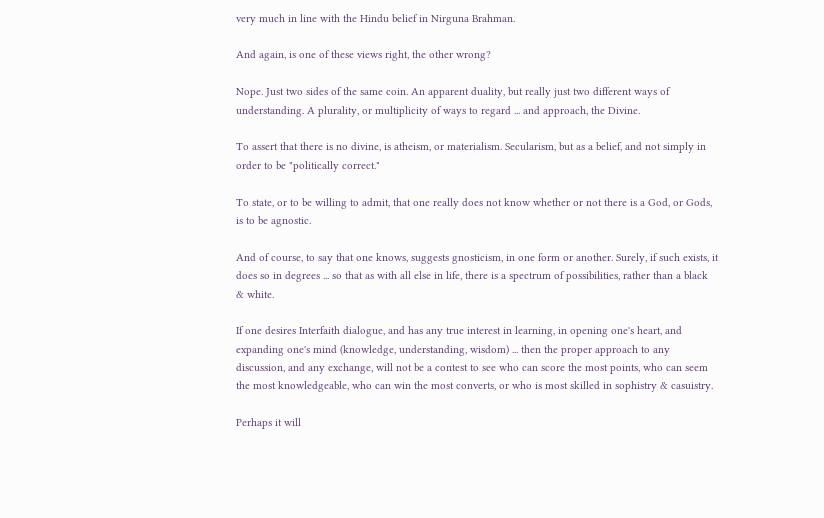very much in line with the Hindu belief in Nirguna Brahman.

And again, is one of these views right, the other wrong?

Nope. Just two sides of the same coin. An apparent duality, but really just two different ways of understanding. A plurality, or multiplicity of ways to regard ... and approach, the Divine.

To assert that there is no divine, is atheism, or materialism. Secularism, but as a belief, and not simply in order to be "politically correct."

To state, or to be willing to admit, that one really does not know whether or not there is a God, or Gods, is to be agnostic.

And of course, to say that one knows, suggests gnosticism, in one form or another. Surely, if such exists, it does so in degrees ... so that as with all else in life, there is a spectrum of possibilities, rather than a black & white.

If one desires Interfaith dialogue, and has any true interest in learning, in opening one's heart, and expanding one's mind (knowledge, understanding, wisdom) ... then the proper approach to any discussion, and any exchange, will not be a contest to see who can score the most points, who can seem the most knowledgeable, who can win the most converts, or who is most skilled in sophistry & casuistry.

Perhaps it will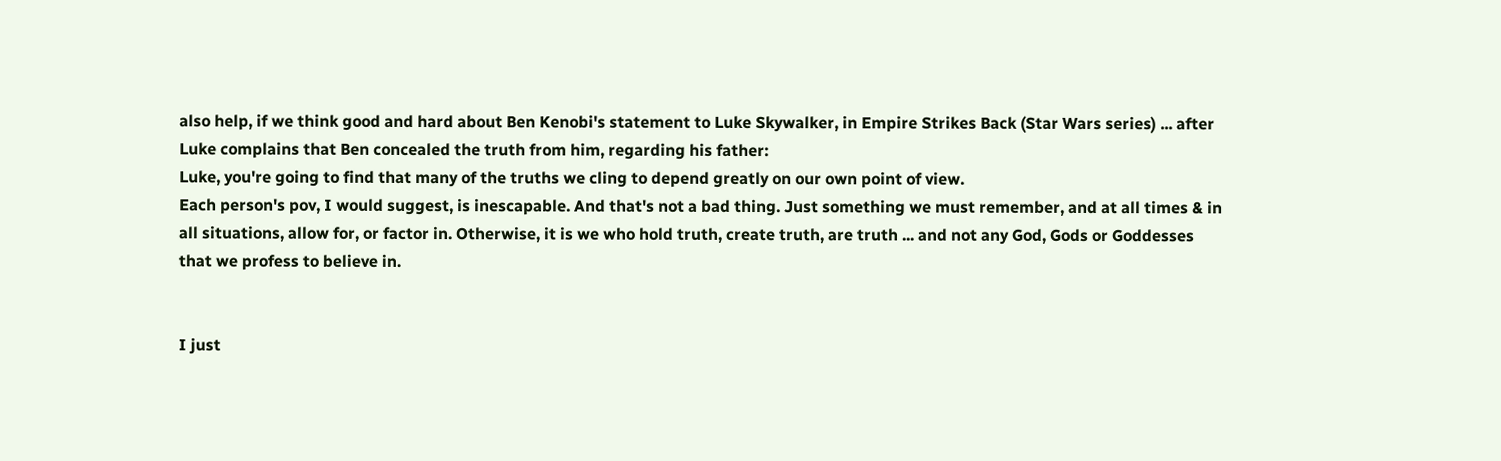also help, if we think good and hard about Ben Kenobi's statement to Luke Skywalker, in Empire Strikes Back (Star Wars series) ... after Luke complains that Ben concealed the truth from him, regarding his father:
Luke, you're going to find that many of the truths we cling to depend greatly on our own point of view.
Each person's pov, I would suggest, is inescapable. And that's not a bad thing. Just something we must remember, and at all times & in all situations, allow for, or factor in. Otherwise, it is we who hold truth, create truth, are truth ... and not any God, Gods or Goddesses that we profess to believe in.


I just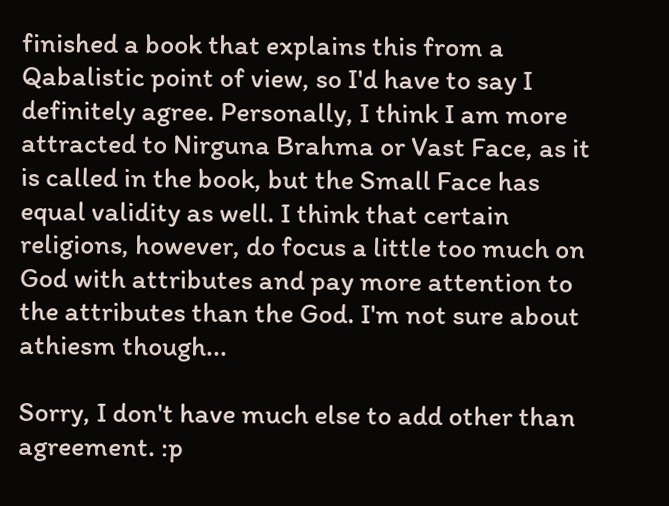finished a book that explains this from a Qabalistic point of view, so I'd have to say I definitely agree. Personally, I think I am more attracted to Nirguna Brahma or Vast Face, as it is called in the book, but the Small Face has equal validity as well. I think that certain religions, however, do focus a little too much on God with attributes and pay more attention to the attributes than the God. I'm not sure about athiesm though...

Sorry, I don't have much else to add other than agreement. :p